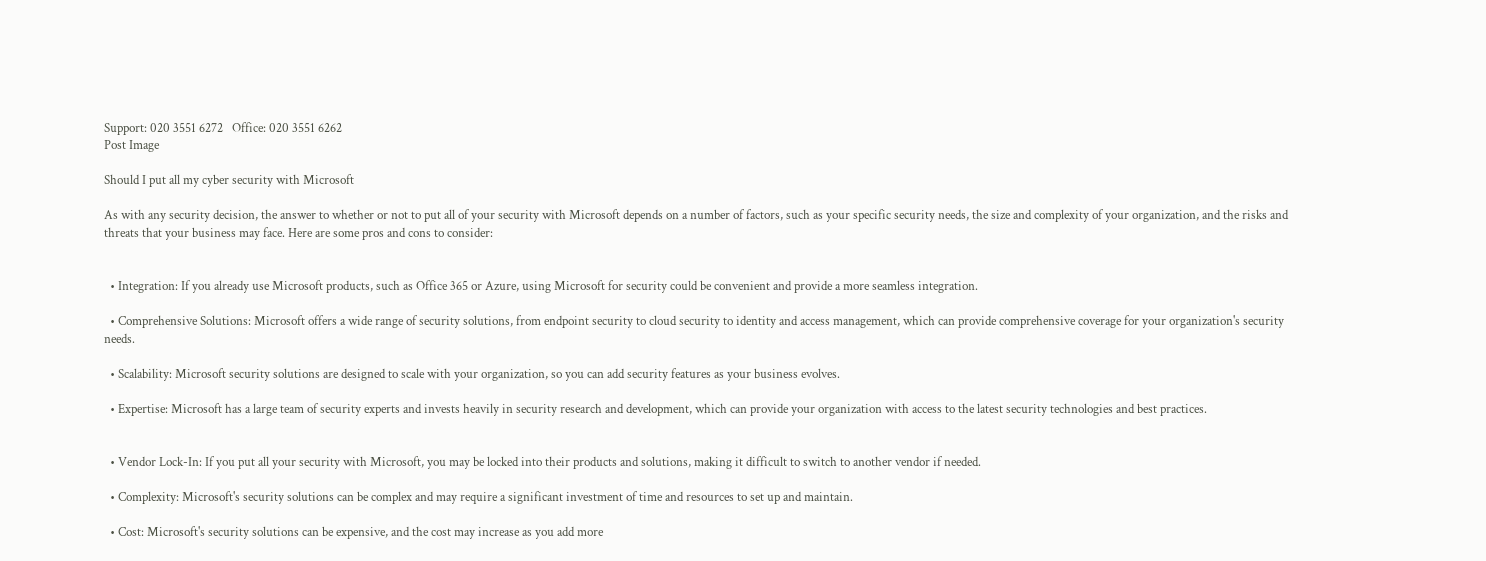Support: 020 3551 6272   Office: 020 3551 6262
Post Image

Should I put all my cyber security with Microsoft

As with any security decision, the answer to whether or not to put all of your security with Microsoft depends on a number of factors, such as your specific security needs, the size and complexity of your organization, and the risks and threats that your business may face. Here are some pros and cons to consider:


  • Integration: If you already use Microsoft products, such as Office 365 or Azure, using Microsoft for security could be convenient and provide a more seamless integration.

  • Comprehensive Solutions: Microsoft offers a wide range of security solutions, from endpoint security to cloud security to identity and access management, which can provide comprehensive coverage for your organization's security needs.

  • Scalability: Microsoft security solutions are designed to scale with your organization, so you can add security features as your business evolves.

  • Expertise: Microsoft has a large team of security experts and invests heavily in security research and development, which can provide your organization with access to the latest security technologies and best practices.


  • Vendor Lock-In: If you put all your security with Microsoft, you may be locked into their products and solutions, making it difficult to switch to another vendor if needed.

  • Complexity: Microsoft's security solutions can be complex and may require a significant investment of time and resources to set up and maintain.

  • Cost: Microsoft's security solutions can be expensive, and the cost may increase as you add more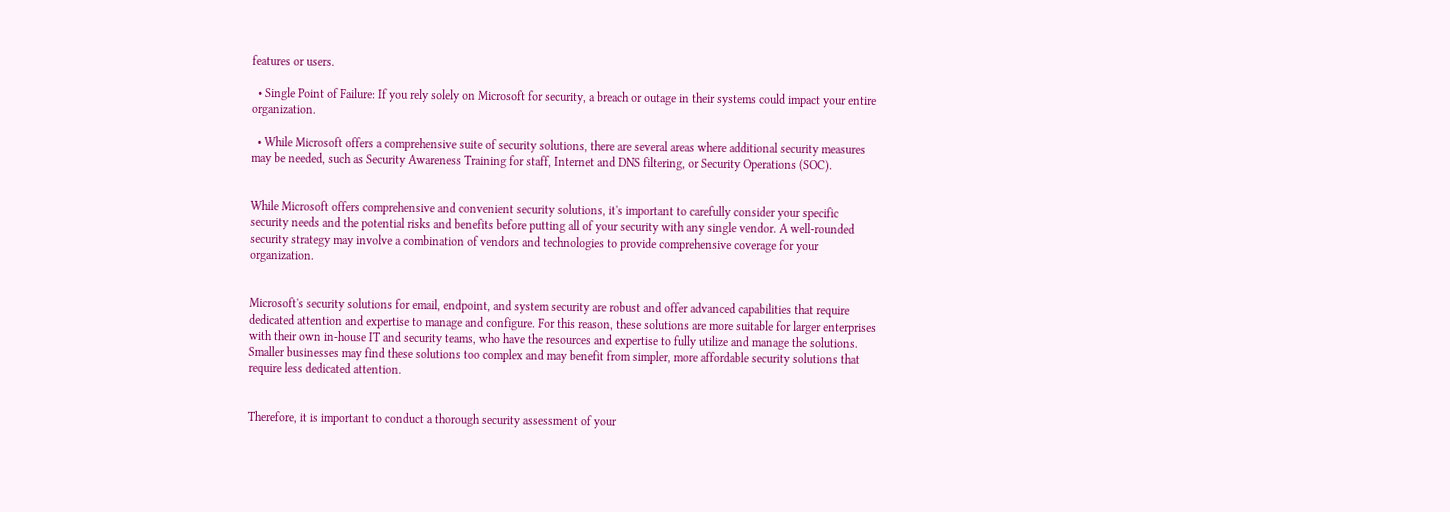features or users.

  • Single Point of Failure: If you rely solely on Microsoft for security, a breach or outage in their systems could impact your entire organization.

  • While Microsoft offers a comprehensive suite of security solutions, there are several areas where additional security measures may be needed, such as Security Awareness Training for staff, Internet and DNS filtering, or Security Operations (SOC).


While Microsoft offers comprehensive and convenient security solutions, it's important to carefully consider your specific security needs and the potential risks and benefits before putting all of your security with any single vendor. A well-rounded security strategy may involve a combination of vendors and technologies to provide comprehensive coverage for your organization.


Microsoft's security solutions for email, endpoint, and system security are robust and offer advanced capabilities that require dedicated attention and expertise to manage and configure. For this reason, these solutions are more suitable for larger enterprises with their own in-house IT and security teams, who have the resources and expertise to fully utilize and manage the solutions. Smaller businesses may find these solutions too complex and may benefit from simpler, more affordable security solutions that require less dedicated attention.


Therefore, it is important to conduct a thorough security assessment of your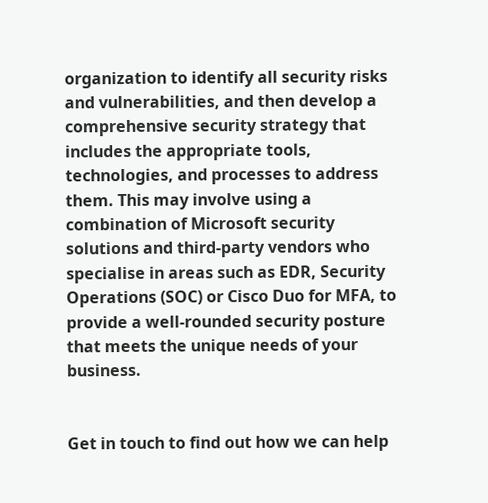organization to identify all security risks and vulnerabilities, and then develop a comprehensive security strategy that includes the appropriate tools, technologies, and processes to address them. This may involve using a combination of Microsoft security solutions and third-party vendors who specialise in areas such as EDR, Security Operations (SOC) or Cisco Duo for MFA, to provide a well-rounded security posture that meets the unique needs of your business.


Get in touch to find out how we can help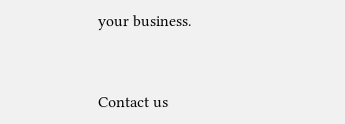your business.


Contact us